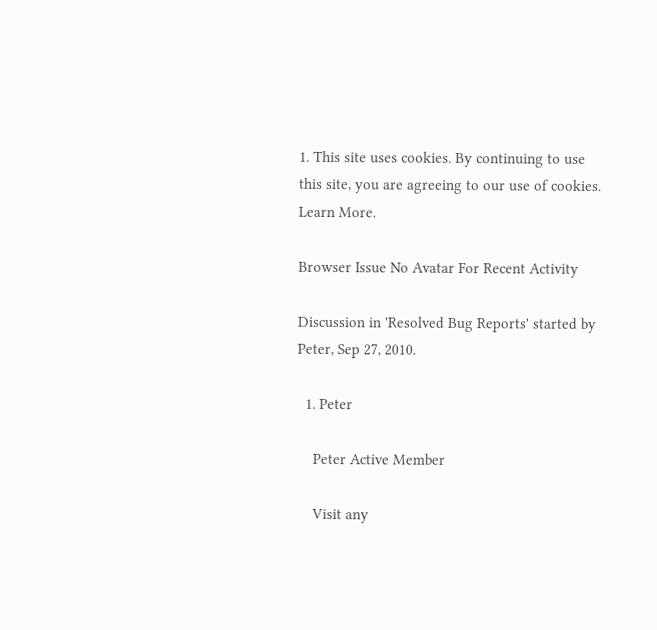1. This site uses cookies. By continuing to use this site, you are agreeing to our use of cookies. Learn More.

Browser Issue No Avatar For Recent Activity

Discussion in 'Resolved Bug Reports' started by Peter, Sep 27, 2010.

  1. Peter

    Peter Active Member

    Visit any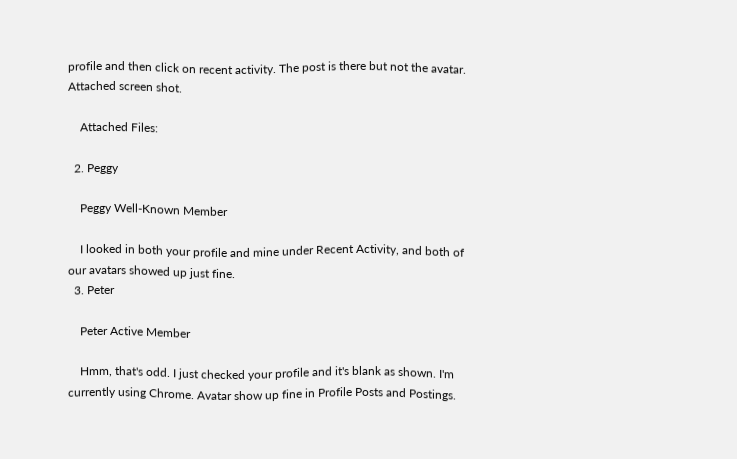profile and then click on recent activity. The post is there but not the avatar. Attached screen shot.

    Attached Files:

  2. Peggy

    Peggy Well-Known Member

    I looked in both your profile and mine under Recent Activity, and both of our avatars showed up just fine.
  3. Peter

    Peter Active Member

    Hmm, that's odd. I just checked your profile and it's blank as shown. I'm currently using Chrome. Avatar show up fine in Profile Posts and Postings.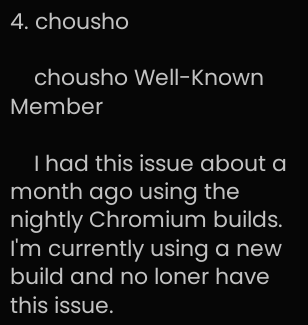4. chousho

    chousho Well-Known Member

    I had this issue about a month ago using the nightly Chromium builds. I'm currently using a new build and no loner have this issue.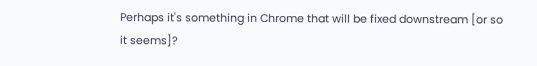Perhaps it's something in Chrome that will be fixed downstream [or so it seems]?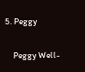5. Peggy

    Peggy Well-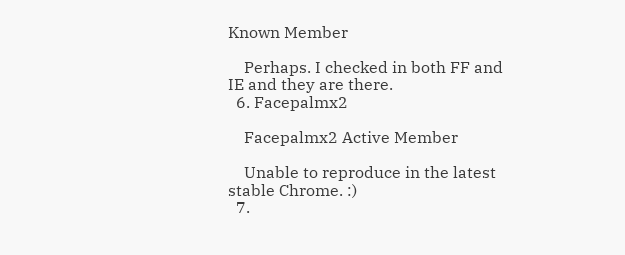Known Member

    Perhaps. I checked in both FF and IE and they are there.
  6. Facepalmx2

    Facepalmx2 Active Member

    Unable to reproduce in the latest stable Chrome. :)
  7.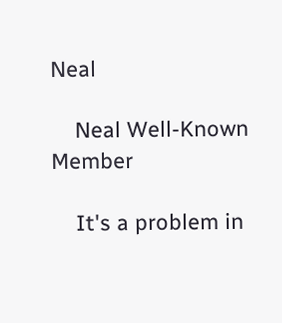Neal

    Neal Well-Known Member

    It's a problem in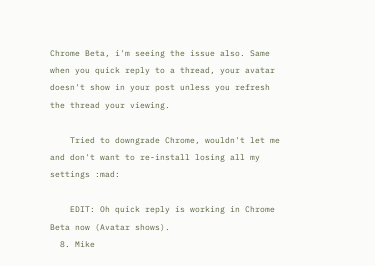Chrome Beta, i'm seeing the issue also. Same when you quick reply to a thread, your avatar doesn't show in your post unless you refresh the thread your viewing.

    Tried to downgrade Chrome, wouldn't let me and don't want to re-install losing all my settings :mad:

    EDIT: Oh quick reply is working in Chrome Beta now (Avatar shows).
  8. Mike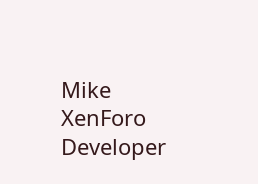Mike XenForo Developer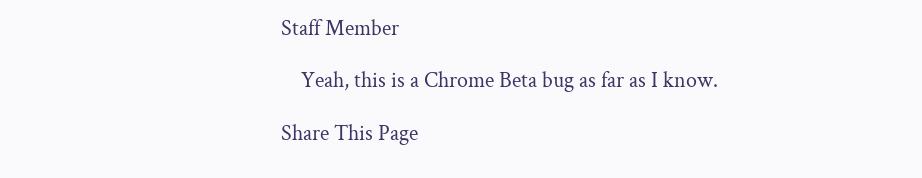Staff Member

    Yeah, this is a Chrome Beta bug as far as I know.

Share This Page